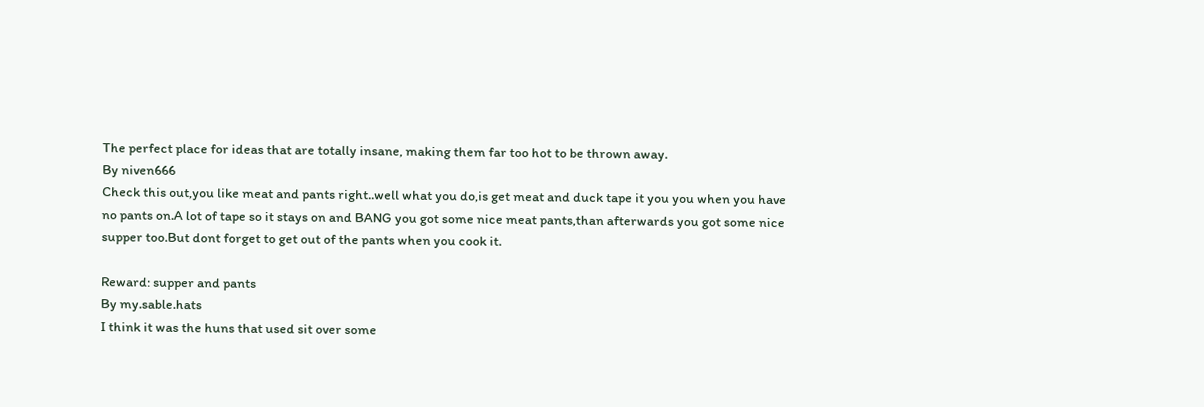The perfect place for ideas that are totally insane, making them far too hot to be thrown away.
By niven666
Check this out,you like meat and pants right..well what you do,is get meat and duck tape it you you when you have no pants on.A lot of tape so it stays on and BANG you got some nice meat pants,than afterwards you got some nice supper too.But dont forget to get out of the pants when you cook it.

Reward: supper and pants
By my.sable.hats
I think it was the huns that used sit over some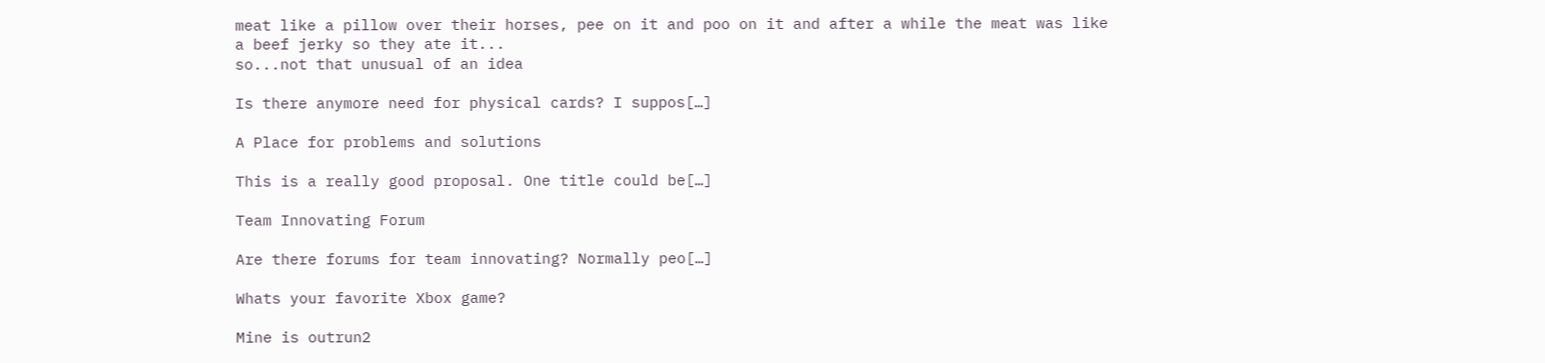meat like a pillow over their horses, pee on it and poo on it and after a while the meat was like a beef jerky so they ate it...
so...not that unusual of an idea

Is there anymore need for physical cards? I suppos[…]

A Place for problems and solutions

This is a really good proposal. One title could be[…]

Team Innovating Forum

Are there forums for team innovating? Normally peo[…]

Whats your favorite Xbox game?

Mine is outrun2